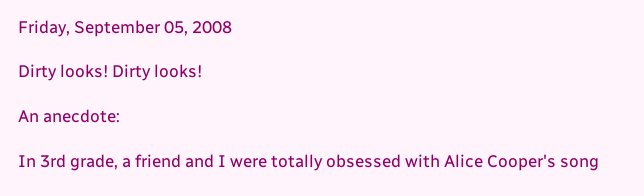Friday, September 05, 2008

Dirty looks! Dirty looks!

An anecdote:

In 3rd grade, a friend and I were totally obsessed with Alice Cooper's song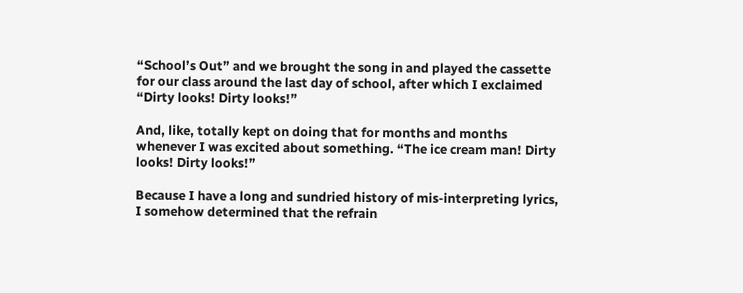“School’s Out” and we brought the song in and played the cassette for our class around the last day of school, after which I exclaimed “Dirty looks! Dirty looks!”

And, like, totally kept on doing that for months and months whenever I was excited about something. “The ice cream man! Dirty looks! Dirty looks!”

Because I have a long and sundried history of mis-interpreting lyrics, I somehow determined that the refrain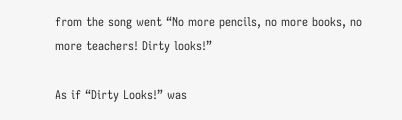from the song went “No more pencils, no more books, no more teachers! Dirty looks!”

As if “Dirty Looks!” was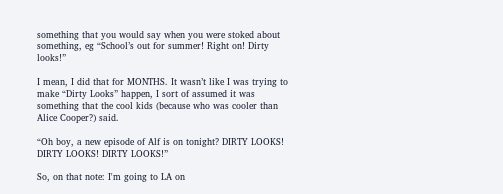something that you would say when you were stoked about something, eg “School’s out for summer! Right on! Dirty looks!”

I mean, I did that for MONTHS. It wasn’t like I was trying to make “Dirty Looks” happen, I sort of assumed it was something that the cool kids (because who was cooler than Alice Cooper?) said.

“Oh boy, a new episode of Alf is on tonight? DIRTY LOOKS! DIRTY LOOKS! DIRTY LOOKS!”

So, on that note: I'm going to LA on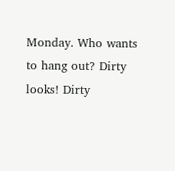Monday. Who wants to hang out? Dirty looks! Dirty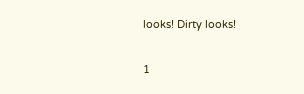looks! Dirty looks!

1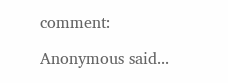comment:

Anonymous said...